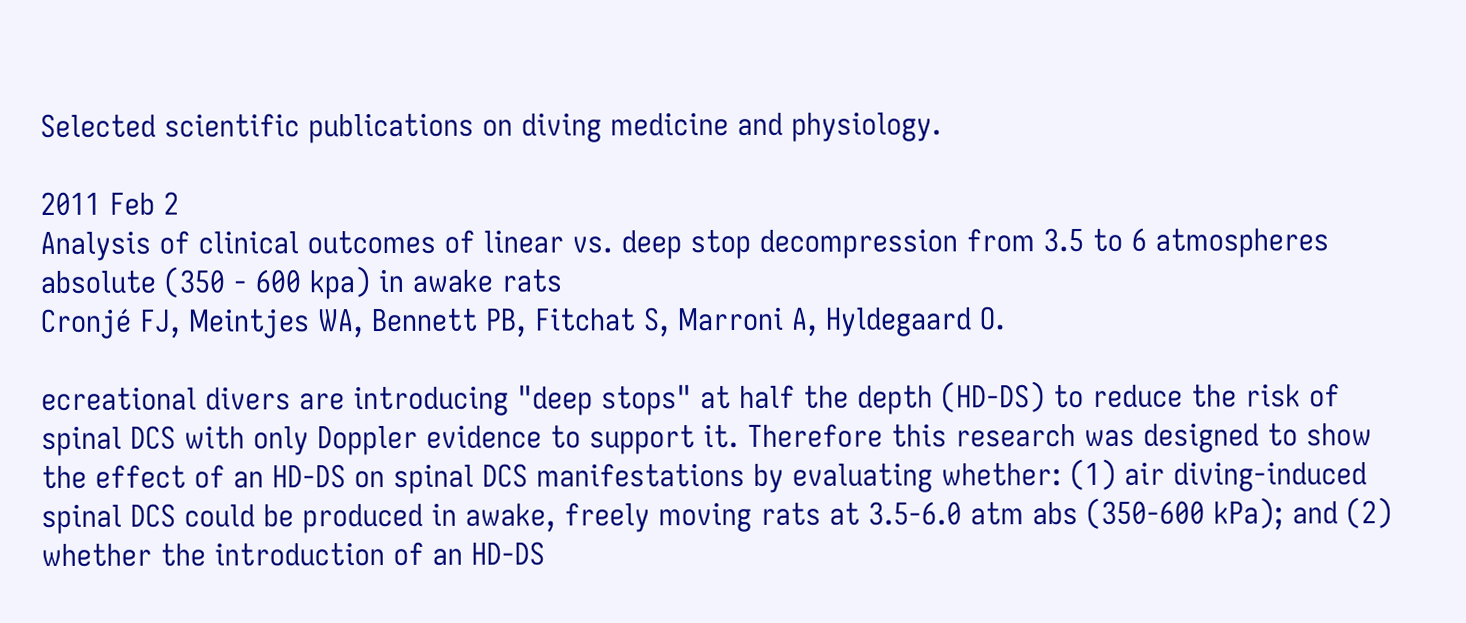Selected scientific publications on diving medicine and physiology.

2011 Feb 2
Analysis of clinical outcomes of linear vs. deep stop decompression from 3.5 to 6 atmospheres absolute (350 - 600 kpa) in awake rats
Cronjé FJ, Meintjes WA, Bennett PB, Fitchat S, Marroni A, Hyldegaard O.

ecreational divers are introducing "deep stops" at half the depth (HD-DS) to reduce the risk of spinal DCS with only Doppler evidence to support it. Therefore this research was designed to show the effect of an HD-DS on spinal DCS manifestations by evaluating whether: (1) air diving-induced spinal DCS could be produced in awake, freely moving rats at 3.5-6.0 atm abs (350-600 kPa); and (2) whether the introduction of an HD-DS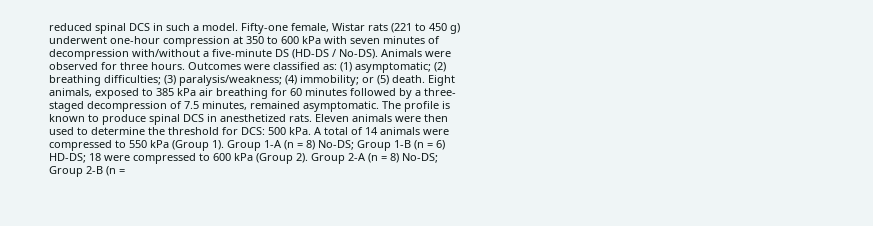reduced spinal DCS in such a model. Fifty-one female, Wistar rats (221 to 450 g) underwent one-hour compression at 350 to 600 kPa with seven minutes of decompression with/without a five-minute DS (HD-DS / No-DS). Animals were observed for three hours. Outcomes were classified as: (1) asymptomatic; (2) breathing difficulties; (3) paralysis/weakness; (4) immobility; or (5) death. Eight animals, exposed to 385 kPa air breathing for 60 minutes followed by a three-staged decompression of 7.5 minutes, remained asymptomatic. The profile is known to produce spinal DCS in anesthetized rats. Eleven animals were then used to determine the threshold for DCS: 500 kPa. A total of 14 animals were compressed to 550 kPa (Group 1). Group 1-A (n = 8) No-DS; Group 1-B (n = 6) HD-DS; 18 were compressed to 600 kPa (Group 2). Group 2-A (n = 8) No-DS; Group 2-B (n =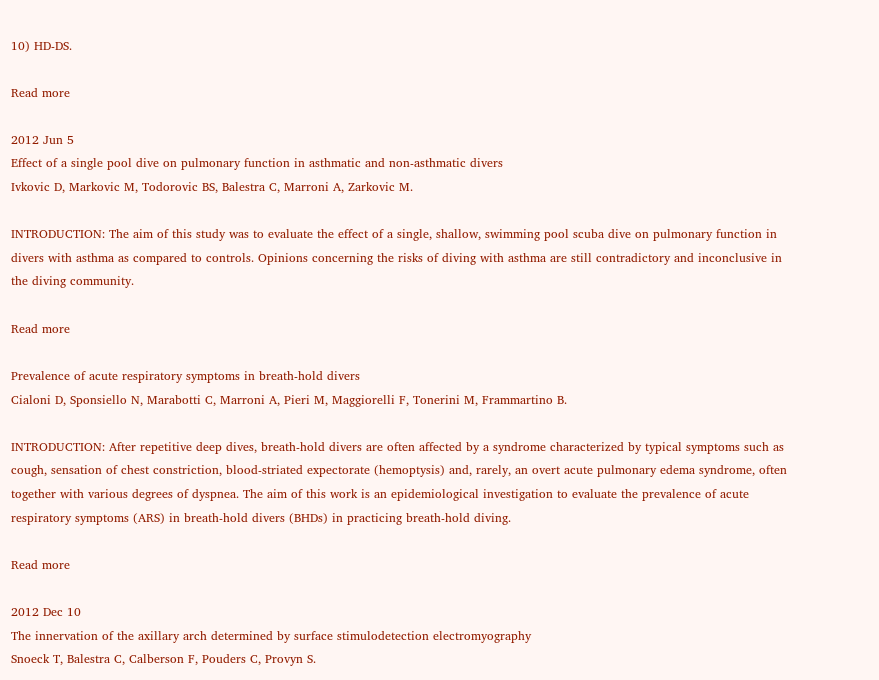10) HD-DS.

Read more

2012 Jun 5
Effect of a single pool dive on pulmonary function in asthmatic and non-asthmatic divers
Ivkovic D, Markovic M, Todorovic BS, Balestra C, Marroni A, Zarkovic M.

INTRODUCTION: The aim of this study was to evaluate the effect of a single, shallow, swimming pool scuba dive on pulmonary function in divers with asthma as compared to controls. Opinions concerning the risks of diving with asthma are still contradictory and inconclusive in the diving community.

Read more

Prevalence of acute respiratory symptoms in breath-hold divers
Cialoni D, Sponsiello N, Marabotti C, Marroni A, Pieri M, Maggiorelli F, Tonerini M, Frammartino B.

INTRODUCTION: After repetitive deep dives, breath-hold divers are often affected by a syndrome characterized by typical symptoms such as cough, sensation of chest constriction, blood-striated expectorate (hemoptysis) and, rarely, an overt acute pulmonary edema syndrome, often together with various degrees of dyspnea. The aim of this work is an epidemiological investigation to evaluate the prevalence of acute respiratory symptoms (ARS) in breath-hold divers (BHDs) in practicing breath-hold diving.

Read more

2012 Dec 10
The innervation of the axillary arch determined by surface stimulodetection electromyography
Snoeck T, Balestra C, Calberson F, Pouders C, Provyn S.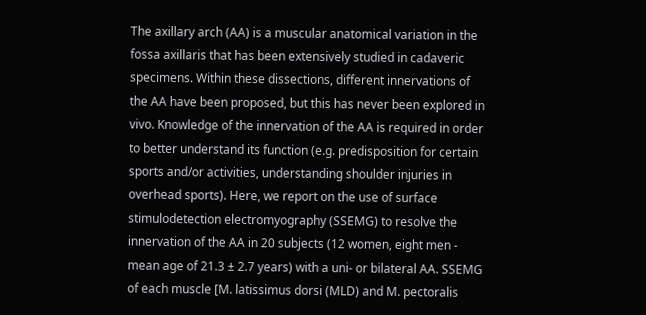The axillary arch (AA) is a muscular anatomical variation in the fossa axillaris that has been extensively studied in cadaveric specimens. Within these dissections, different innervations of the AA have been proposed, but this has never been explored in vivo. Knowledge of the innervation of the AA is required in order to better understand its function (e.g. predisposition for certain sports and/or activities, understanding shoulder injuries in overhead sports). Here, we report on the use of surface stimulodetection electromyography (SSEMG) to resolve the innervation of the AA in 20 subjects (12 women, eight men - mean age of 21.3 ± 2.7 years) with a uni- or bilateral AA. SSEMG of each muscle [M. latissimus dorsi (MLD) and M. pectoralis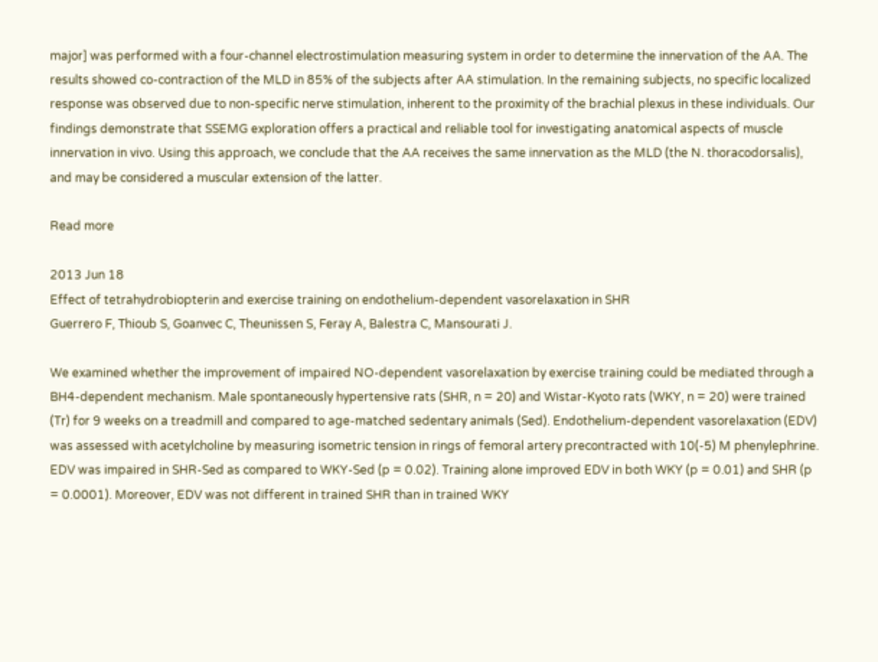major] was performed with a four-channel electrostimulation measuring system in order to determine the innervation of the AA. The results showed co-contraction of the MLD in 85% of the subjects after AA stimulation. In the remaining subjects, no specific localized response was observed due to non-specific nerve stimulation, inherent to the proximity of the brachial plexus in these individuals. Our findings demonstrate that SSEMG exploration offers a practical and reliable tool for investigating anatomical aspects of muscle innervation in vivo. Using this approach, we conclude that the AA receives the same innervation as the MLD (the N. thoracodorsalis), and may be considered a muscular extension of the latter.

Read more

2013 Jun 18
Effect of tetrahydrobiopterin and exercise training on endothelium-dependent vasorelaxation in SHR
Guerrero F, Thioub S, Goanvec C, Theunissen S, Feray A, Balestra C, Mansourati J.

We examined whether the improvement of impaired NO-dependent vasorelaxation by exercise training could be mediated through a BH4-dependent mechanism. Male spontaneously hypertensive rats (SHR, n = 20) and Wistar-Kyoto rats (WKY, n = 20) were trained (Tr) for 9 weeks on a treadmill and compared to age-matched sedentary animals (Sed). Endothelium-dependent vasorelaxation (EDV) was assessed with acetylcholine by measuring isometric tension in rings of femoral artery precontracted with 10(-5) M phenylephrine. EDV was impaired in SHR-Sed as compared to WKY-Sed (p = 0.02). Training alone improved EDV in both WKY (p = 0.01) and SHR (p = 0.0001). Moreover, EDV was not different in trained SHR than in trained WKY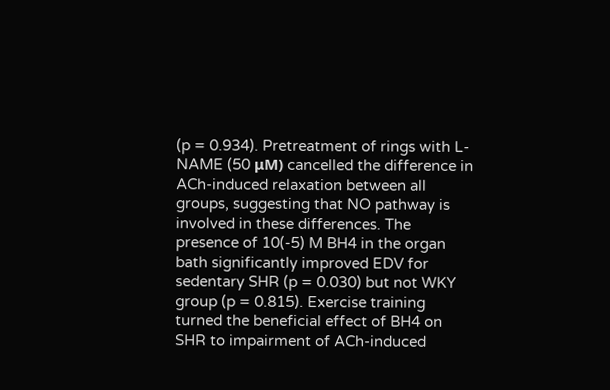(p = 0.934). Pretreatment of rings with L-NAME (50 μM) cancelled the difference in ACh-induced relaxation between all groups, suggesting that NO pathway is involved in these differences. The presence of 10(-5) M BH4 in the organ bath significantly improved EDV for sedentary SHR (p = 0.030) but not WKY group (p = 0.815). Exercise training turned the beneficial effect of BH4 on SHR to impairment of ACh-induced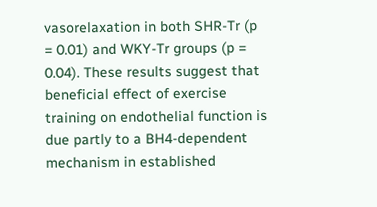vasorelaxation in both SHR-Tr (p = 0.01) and WKY-Tr groups (p = 0.04). These results suggest that beneficial effect of exercise training on endothelial function is due partly to a BH4-dependent mechanism in established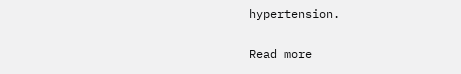hypertension.

Read more